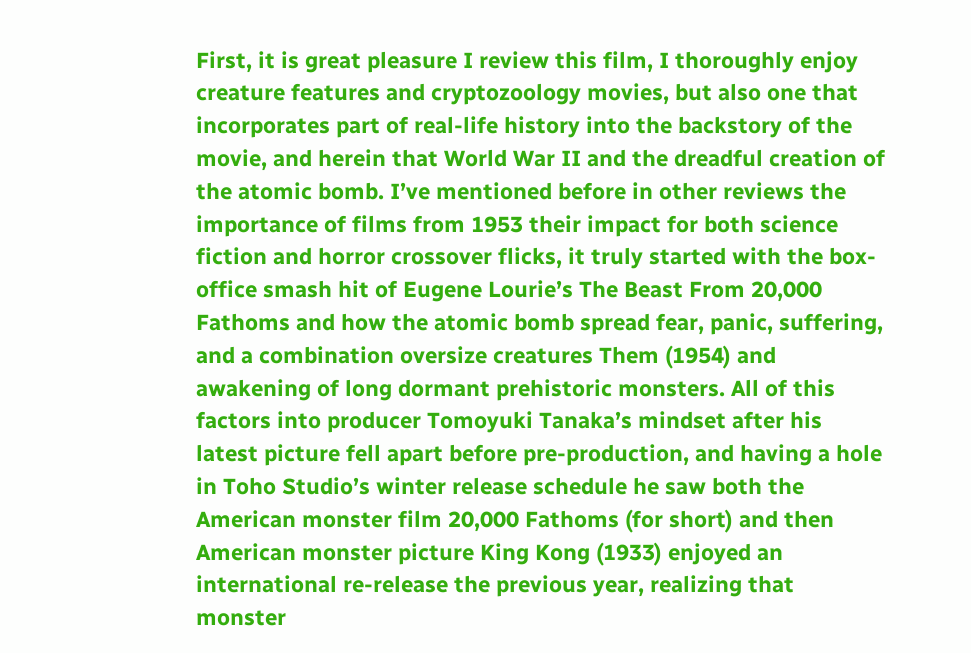First, it is great pleasure I review this film, I thoroughly enjoy creature features and cryptozoology movies, but also one that incorporates part of real-life history into the backstory of the movie, and herein that World War II and the dreadful creation of the atomic bomb. I’ve mentioned before in other reviews the importance of films from 1953 their impact for both science fiction and horror crossover flicks, it truly started with the box-office smash hit of Eugene Lourie’s The Beast From 20,000 Fathoms and how the atomic bomb spread fear, panic, suffering, and a combination oversize creatures Them (1954) and awakening of long dormant prehistoric monsters. All of this factors into producer Tomoyuki Tanaka’s mindset after his latest picture fell apart before pre-production, and having a hole in Toho Studio’s winter release schedule he saw both the American monster film 20,000 Fathoms (for short) and then American monster picture King Kong (1933) enjoyed an international re-release the previous year, realizing that monster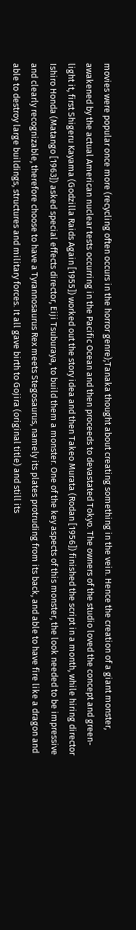movies were popular once more (recycling often occurs in the horror genre);Tanaka thought about creating something in the vein. Hence the creation of a giant monster, awakened by the actual American nuclear tests occurring in the Pacific Ocean and then proceeds to devastated Tokyo. The owners of the studio loved the concept and green-light it, first Shigeru Kayama (Godzilla Raids Again [1955]) worked out the story idea and then Takeo Murata (Rodan [1956]) finished the script in a month, while hiring director Ishiro Honda (Matango [1963]) asked special effects director, Eiji Tsuburaya, to build them a monster. One of the key aspects of this monster, the look needed to be impressive and clearly recognizable, therefore choose to have a Tyrannosaurus Rex meets Stegosaurus, namely its plates protruding from its back, and able to have fire like a dragon and able to destroy large buildings, structures and military forces. It all gave birth to Gojira (original title) and still its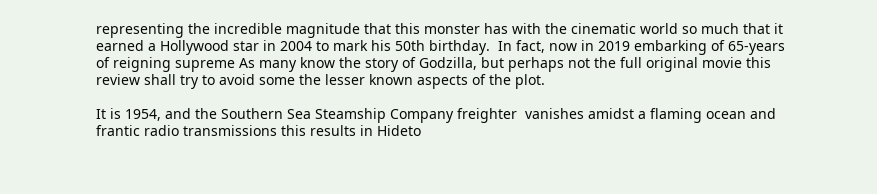representing the incredible magnitude that this monster has with the cinematic world so much that it earned a Hollywood star in 2004 to mark his 50th birthday.  In fact, now in 2019 embarking of 65-years of reigning supreme As many know the story of Godzilla, but perhaps not the full original movie this review shall try to avoid some the lesser known aspects of the plot.

It is 1954, and the Southern Sea Steamship Company freighter  vanishes amidst a flaming ocean and frantic radio transmissions this results in Hideto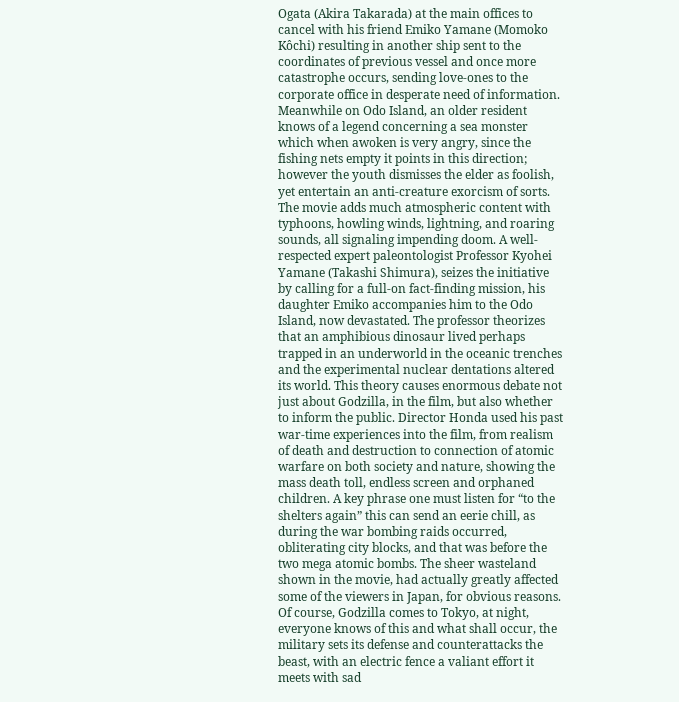Ogata (Akira Takarada) at the main offices to cancel with his friend Emiko Yamane (Momoko Kôchi) resulting in another ship sent to the coordinates of previous vessel and once more catastrophe occurs, sending love-ones to the corporate office in desperate need of information. Meanwhile on Odo Island, an older resident knows of a legend concerning a sea monster which when awoken is very angry, since the fishing nets empty it points in this direction; however the youth dismisses the elder as foolish, yet entertain an anti-creature exorcism of sorts. The movie adds much atmospheric content with typhoons, howling winds, lightning, and roaring sounds, all signaling impending doom. A well-respected expert paleontologist Professor Kyohei Yamane (Takashi Shimura), seizes the initiative by calling for a full-on fact-finding mission, his daughter Emiko accompanies him to the Odo Island, now devastated. The professor theorizes that an amphibious dinosaur lived perhaps trapped in an underworld in the oceanic trenches and the experimental nuclear dentations altered its world. This theory causes enormous debate not just about Godzilla, in the film, but also whether to inform the public. Director Honda used his past war-time experiences into the film, from realism of death and destruction to connection of atomic warfare on both society and nature, showing the mass death toll, endless screen and orphaned children. A key phrase one must listen for “to the shelters again” this can send an eerie chill, as during the war bombing raids occurred, obliterating city blocks, and that was before the two mega atomic bombs. The sheer wasteland shown in the movie, had actually greatly affected some of the viewers in Japan, for obvious reasons. Of course, Godzilla comes to Tokyo, at night, everyone knows of this and what shall occur, the military sets its defense and counterattacks the beast, with an electric fence a valiant effort it meets with sad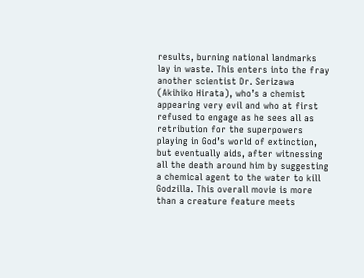results, burning national landmarks lay in waste. This enters into the fray another scientist Dr. Serizawa (Akihiko Hirata), who’s a chemist appearing very evil and who at first refused to engage as he sees all as retribution for the superpowers playing in God’s world of extinction, but eventually aids, after witnessing all the death around him by suggesting a chemical agent to the water to kill Godzilla. This overall movie is more than a creature feature meets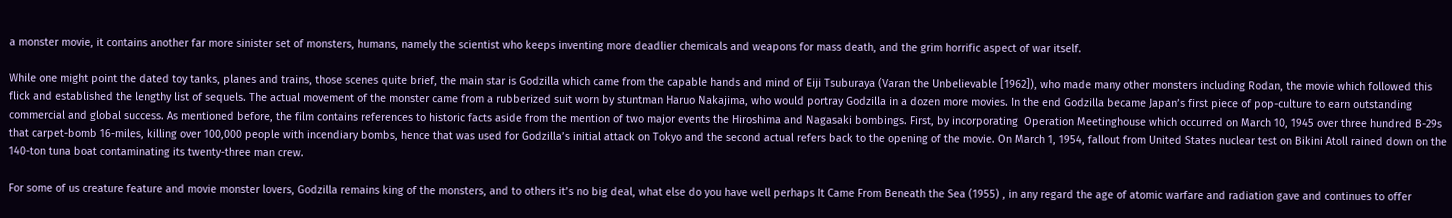a monster movie, it contains another far more sinister set of monsters, humans, namely the scientist who keeps inventing more deadlier chemicals and weapons for mass death, and the grim horrific aspect of war itself.

While one might point the dated toy tanks, planes and trains, those scenes quite brief, the main star is Godzilla which came from the capable hands and mind of Eiji Tsuburaya (Varan the Unbelievable [1962]), who made many other monsters including Rodan, the movie which followed this flick and established the lengthy list of sequels. The actual movement of the monster came from a rubberized suit worn by stuntman Haruo Nakajima, who would portray Godzilla in a dozen more movies. In the end Godzilla became Japan’s first piece of pop-culture to earn outstanding commercial and global success. As mentioned before, the film contains references to historic facts aside from the mention of two major events the Hiroshima and Nagasaki bombings. First, by incorporating  Operation Meetinghouse which occurred on March 10, 1945 over three hundred B-29s that carpet-bomb 16-miles, killing over 100,000 people with incendiary bombs, hence that was used for Godzilla’s initial attack on Tokyo and the second actual refers back to the opening of the movie. On March 1, 1954, fallout from United States nuclear test on Bikini Atoll rained down on the 140-ton tuna boat contaminating its twenty-three man crew.

For some of us creature feature and movie monster lovers, Godzilla remains king of the monsters, and to others it’s no big deal, what else do you have well perhaps It Came From Beneath the Sea (1955) , in any regard the age of atomic warfare and radiation gave and continues to offer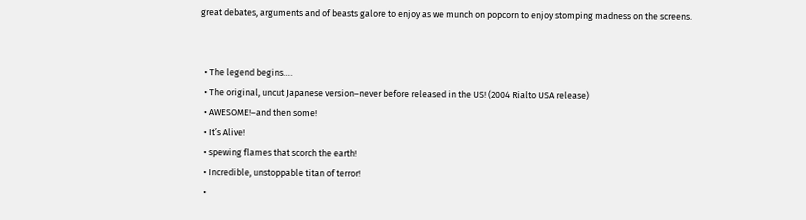great debates, arguments and of beasts galore to enjoy as we munch on popcorn to enjoy stomping madness on the screens.


  • The legend begins….
  • The original, uncut Japanese version–never before released in the US! (2004 Rialto USA release)
  • AWESOME!–and then some!
  • It’s Alive!
  • spewing flames that scorch the earth!
  • Incredible, unstoppable titan of terror!
  •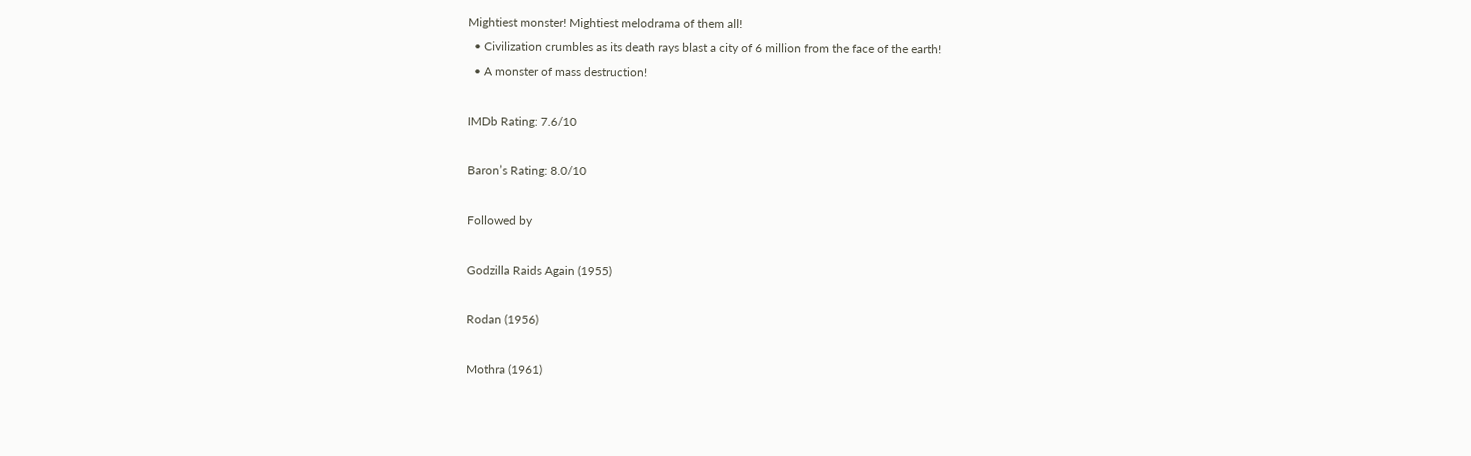Mightiest monster! Mightiest melodrama of them all!
  • Civilization crumbles as its death rays blast a city of 6 million from the face of the earth!
  • A monster of mass destruction!

IMDb Rating: 7.6/10

Baron’s Rating: 8.0/10

Followed by

Godzilla Raids Again (1955)

Rodan (1956)

Mothra (1961)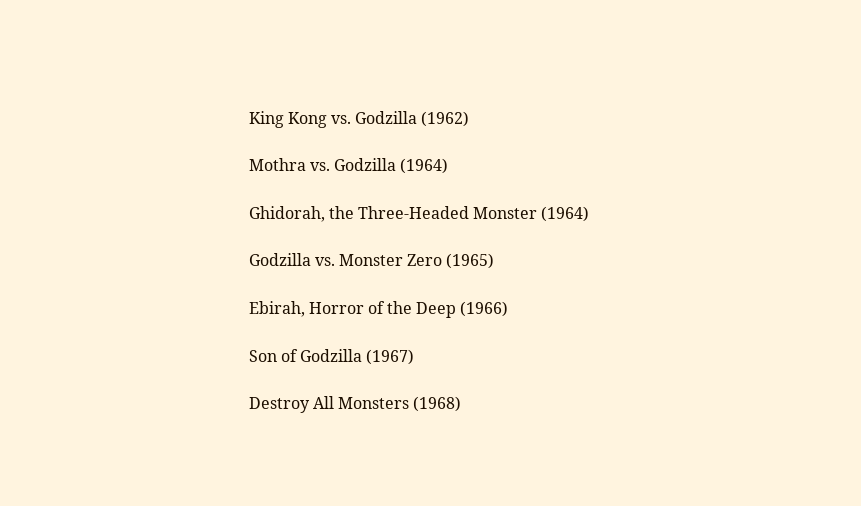King Kong vs. Godzilla (1962)

Mothra vs. Godzilla (1964)

Ghidorah, the Three-Headed Monster (1964)

Godzilla vs. Monster Zero (1965)

Ebirah, Horror of the Deep (1966)

Son of Godzilla (1967)

Destroy All Monsters (1968)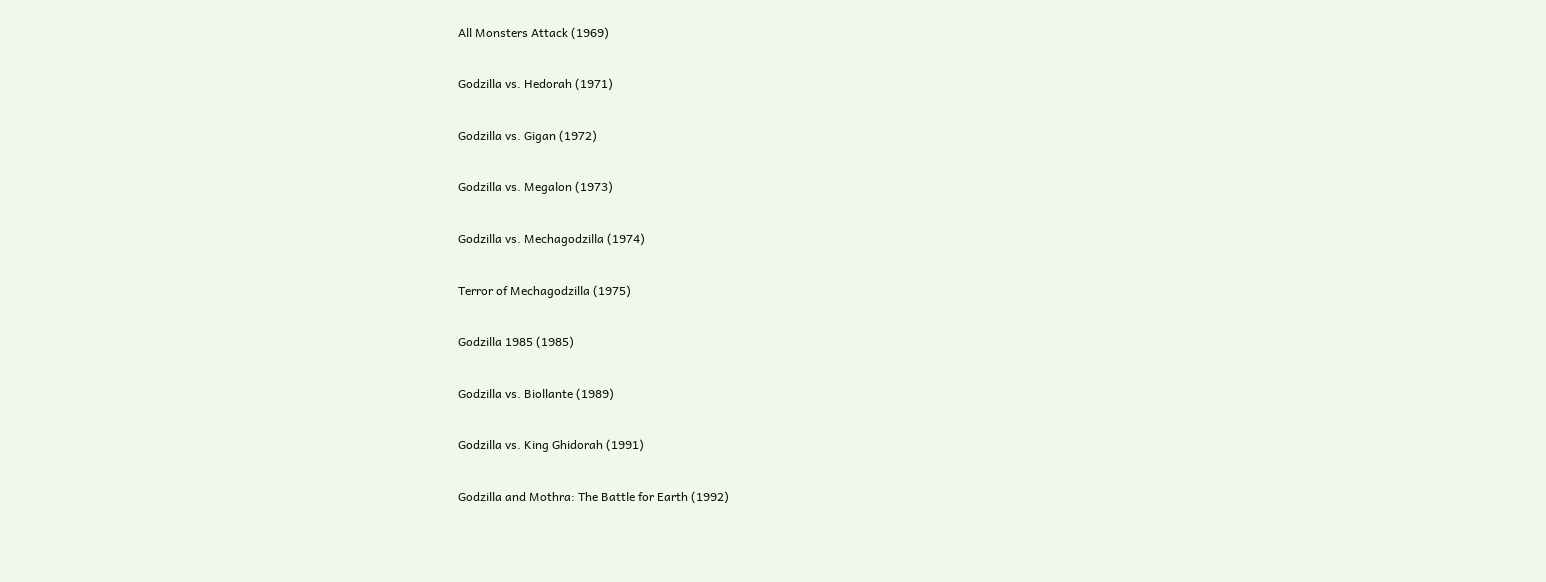All Monsters Attack (1969)

Godzilla vs. Hedorah (1971)

Godzilla vs. Gigan (1972)

Godzilla vs. Megalon (1973)

Godzilla vs. Mechagodzilla (1974)

Terror of Mechagodzilla (1975)

Godzilla 1985 (1985)

Godzilla vs. Biollante (1989)

Godzilla vs. King Ghidorah (1991)

Godzilla and Mothra: The Battle for Earth (1992)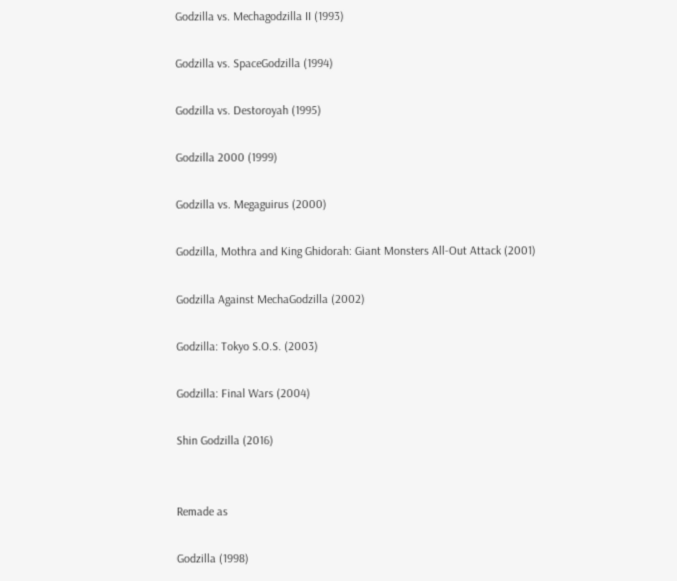Godzilla vs. Mechagodzilla II (1993)

Godzilla vs. SpaceGodzilla (1994)

Godzilla vs. Destoroyah (1995)

Godzilla 2000 (1999)

Godzilla vs. Megaguirus (2000)

Godzilla, Mothra and King Ghidorah: Giant Monsters All-Out Attack (2001)

Godzilla Against MechaGodzilla (2002)

Godzilla: Tokyo S.O.S. (2003)

Godzilla: Final Wars (2004)

Shin Godzilla (2016)


Remade as

Godzilla (1998)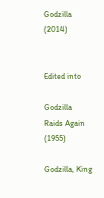Godzilla (2014)


Edited into

Godzilla Raids Again (1955)

Godzilla, King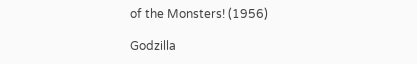of the Monsters! (1956)

Godzilla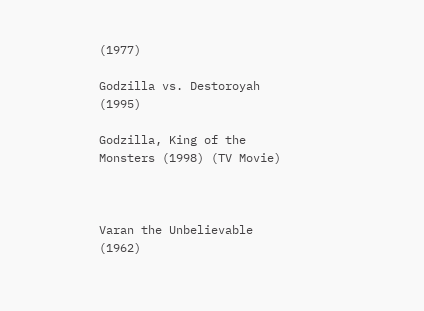(1977)

Godzilla vs. Destoroyah (1995)

Godzilla, King of the Monsters (1998) (TV Movie)



Varan the Unbelievable (1962)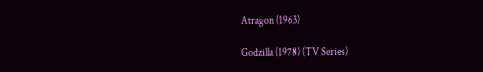Atragon (1963)

Godzilla (1978) (TV Series)